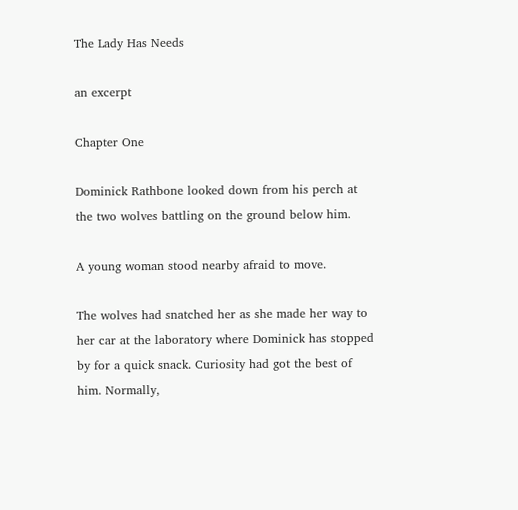The Lady Has Needs

an excerpt

Chapter One

Dominick Rathbone looked down from his perch at the two wolves battling on the ground below him.

A young woman stood nearby afraid to move.

The wolves had snatched her as she made her way to her car at the laboratory where Dominick has stopped by for a quick snack. Curiosity had got the best of him. Normally,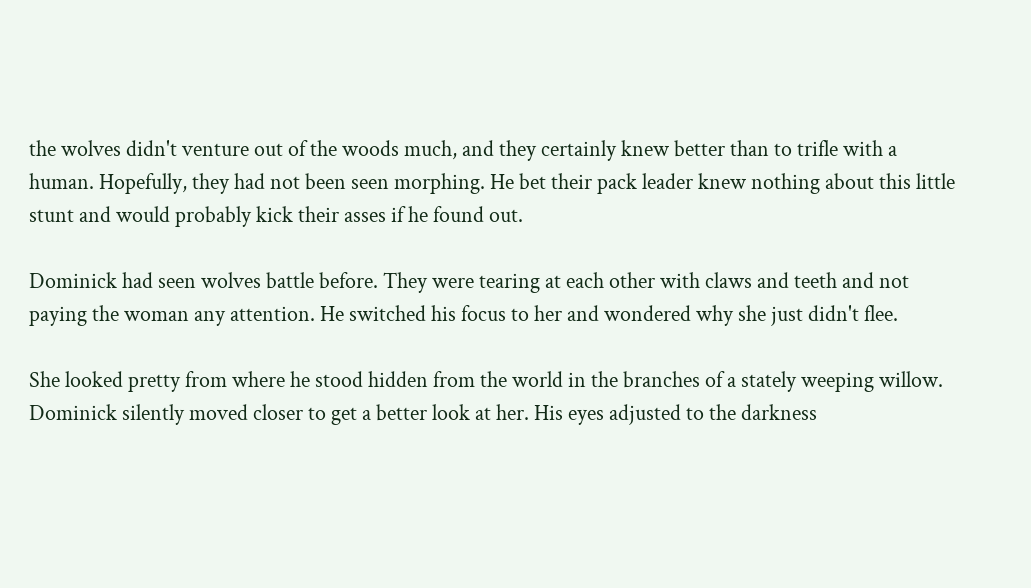the wolves didn't venture out of the woods much, and they certainly knew better than to trifle with a human. Hopefully, they had not been seen morphing. He bet their pack leader knew nothing about this little stunt and would probably kick their asses if he found out.

Dominick had seen wolves battle before. They were tearing at each other with claws and teeth and not paying the woman any attention. He switched his focus to her and wondered why she just didn't flee.

She looked pretty from where he stood hidden from the world in the branches of a stately weeping willow. Dominick silently moved closer to get a better look at her. His eyes adjusted to the darkness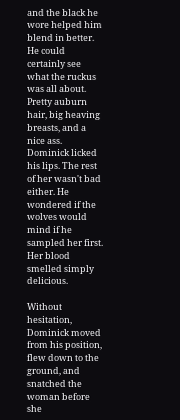and the black he wore helped him blend in better. He could certainly see what the ruckus was all about. Pretty auburn hair, big heaving breasts, and a nice ass. Dominick licked his lips. The rest of her wasn't bad either. He wondered if the wolves would mind if he sampled her first. Her blood smelled simply delicious.

Without hesitation, Dominick moved from his position, flew down to the ground, and snatched the woman before she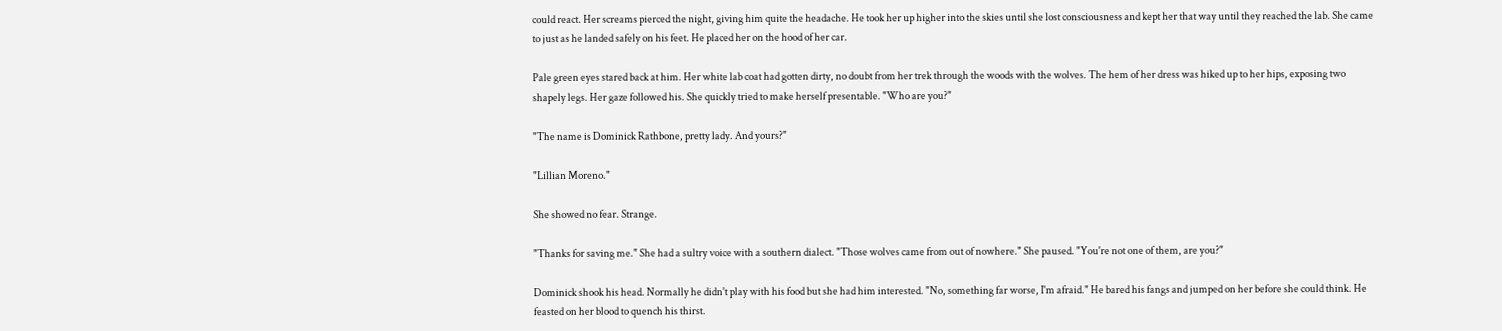could react. Her screams pierced the night, giving him quite the headache. He took her up higher into the skies until she lost consciousness and kept her that way until they reached the lab. She came to just as he landed safely on his feet. He placed her on the hood of her car.

Pale green eyes stared back at him. Her white lab coat had gotten dirty, no doubt from her trek through the woods with the wolves. The hem of her dress was hiked up to her hips, exposing two shapely legs. Her gaze followed his. She quickly tried to make herself presentable. "Who are you?"

"The name is Dominick Rathbone, pretty lady. And yours?"

"Lillian Moreno."

She showed no fear. Strange.

"Thanks for saving me." She had a sultry voice with a southern dialect. "Those wolves came from out of nowhere." She paused. "You're not one of them, are you?"

Dominick shook his head. Normally he didn't play with his food but she had him interested. "No, something far worse, I'm afraid." He bared his fangs and jumped on her before she could think. He feasted on her blood to quench his thirst.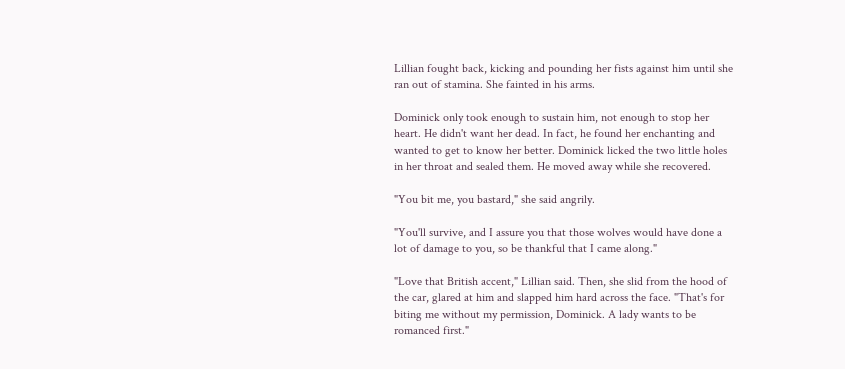Lillian fought back, kicking and pounding her fists against him until she ran out of stamina. She fainted in his arms.

Dominick only took enough to sustain him, not enough to stop her heart. He didn't want her dead. In fact, he found her enchanting and wanted to get to know her better. Dominick licked the two little holes in her throat and sealed them. He moved away while she recovered.

"You bit me, you bastard," she said angrily.

"You'll survive, and I assure you that those wolves would have done a lot of damage to you, so be thankful that I came along."

"Love that British accent," Lillian said. Then, she slid from the hood of the car, glared at him and slapped him hard across the face. "That's for biting me without my permission, Dominick. A lady wants to be romanced first."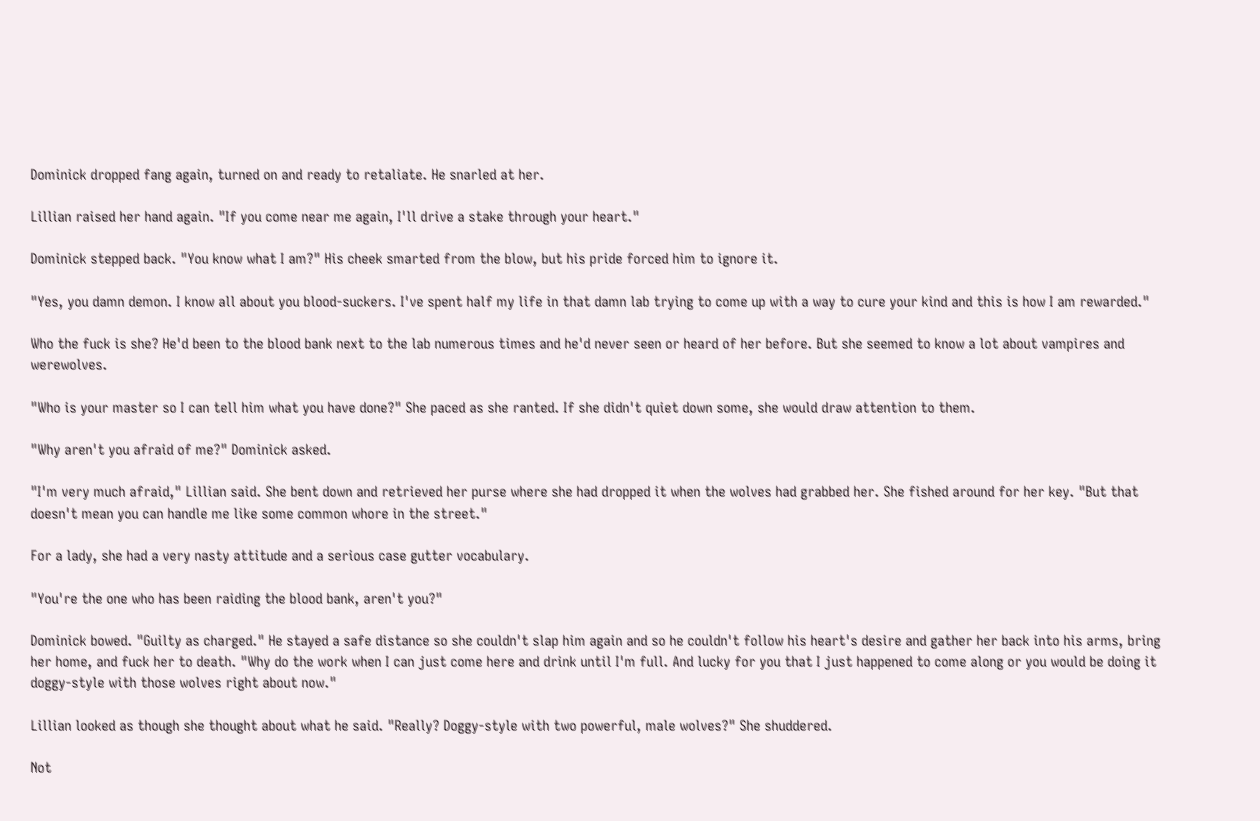Dominick dropped fang again, turned on and ready to retaliate. He snarled at her.

Lillian raised her hand again. "If you come near me again, I'll drive a stake through your heart."

Dominick stepped back. "You know what I am?" His cheek smarted from the blow, but his pride forced him to ignore it.

"Yes, you damn demon. I know all about you blood-suckers. I've spent half my life in that damn lab trying to come up with a way to cure your kind and this is how I am rewarded."

Who the fuck is she? He'd been to the blood bank next to the lab numerous times and he'd never seen or heard of her before. But she seemed to know a lot about vampires and werewolves.

"Who is your master so I can tell him what you have done?" She paced as she ranted. If she didn't quiet down some, she would draw attention to them.

"Why aren't you afraid of me?" Dominick asked.

"I'm very much afraid," Lillian said. She bent down and retrieved her purse where she had dropped it when the wolves had grabbed her. She fished around for her key. "But that doesn't mean you can handle me like some common whore in the street."

For a lady, she had a very nasty attitude and a serious case gutter vocabulary.

"You're the one who has been raiding the blood bank, aren't you?"

Dominick bowed. "Guilty as charged." He stayed a safe distance so she couldn't slap him again and so he couldn't follow his heart's desire and gather her back into his arms, bring her home, and fuck her to death. "Why do the work when I can just come here and drink until I'm full. And lucky for you that I just happened to come along or you would be doing it doggy-style with those wolves right about now."

Lillian looked as though she thought about what he said. "Really? Doggy-style with two powerful, male wolves?" She shuddered.

Not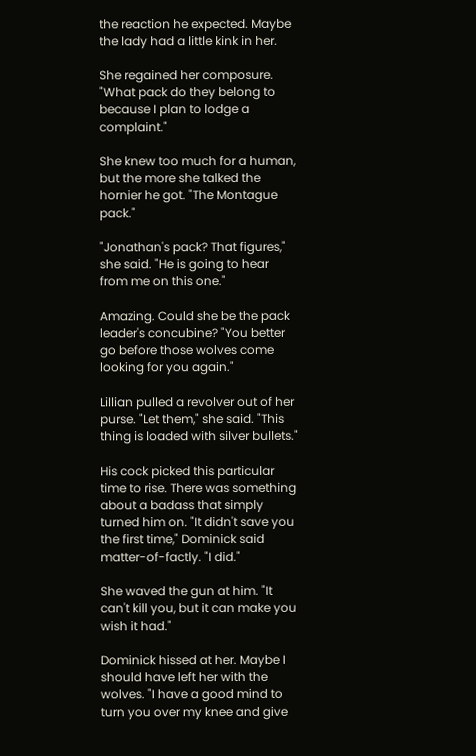the reaction he expected. Maybe the lady had a little kink in her.

She regained her composure. "What pack do they belong to because I plan to lodge a complaint."

She knew too much for a human, but the more she talked the hornier he got. "The Montague pack."

"Jonathan's pack? That figures," she said. "He is going to hear from me on this one."

Amazing. Could she be the pack leader's concubine? "You better go before those wolves come looking for you again."

Lillian pulled a revolver out of her purse. "Let them," she said. "This thing is loaded with silver bullets."

His cock picked this particular time to rise. There was something about a badass that simply turned him on. "It didn't save you the first time," Dominick said matter-of-factly. "I did."

She waved the gun at him. "It can't kill you, but it can make you wish it had."

Dominick hissed at her. Maybe I should have left her with the wolves. "I have a good mind to turn you over my knee and give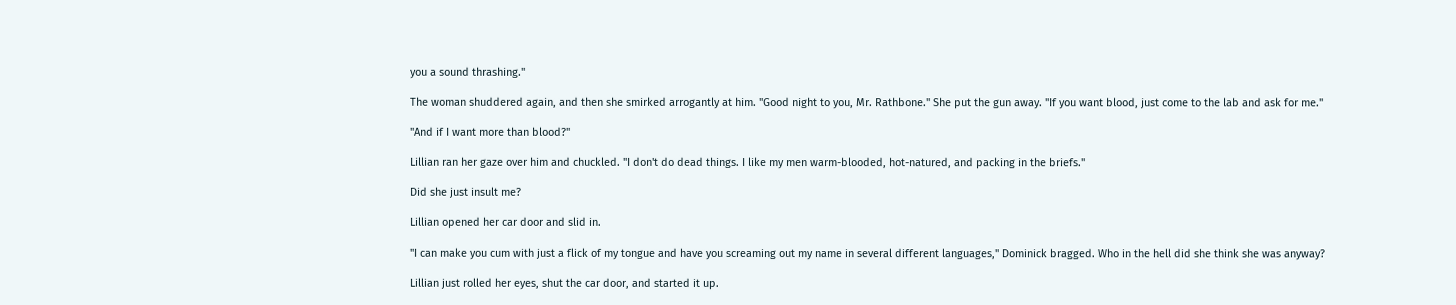you a sound thrashing."

The woman shuddered again, and then she smirked arrogantly at him. "Good night to you, Mr. Rathbone." She put the gun away. "If you want blood, just come to the lab and ask for me."

"And if I want more than blood?"

Lillian ran her gaze over him and chuckled. "I don't do dead things. I like my men warm-blooded, hot-natured, and packing in the briefs."

Did she just insult me?

Lillian opened her car door and slid in.

"I can make you cum with just a flick of my tongue and have you screaming out my name in several different languages," Dominick bragged. Who in the hell did she think she was anyway?

Lillian just rolled her eyes, shut the car door, and started it up.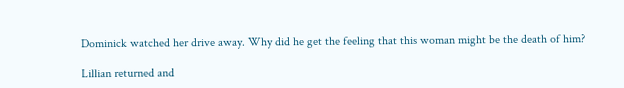Dominick watched her drive away. Why did he get the feeling that this woman might be the death of him?

Lillian returned and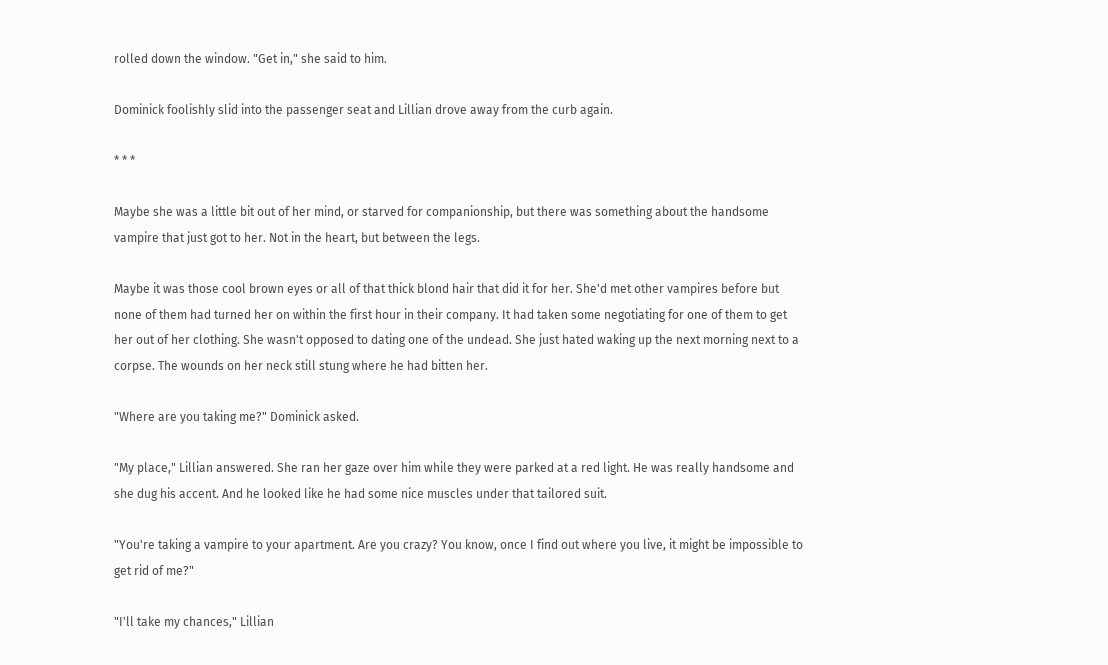rolled down the window. "Get in," she said to him.

Dominick foolishly slid into the passenger seat and Lillian drove away from the curb again.

* * *

Maybe she was a little bit out of her mind, or starved for companionship, but there was something about the handsome vampire that just got to her. Not in the heart, but between the legs.

Maybe it was those cool brown eyes or all of that thick blond hair that did it for her. She'd met other vampires before but none of them had turned her on within the first hour in their company. It had taken some negotiating for one of them to get her out of her clothing. She wasn't opposed to dating one of the undead. She just hated waking up the next morning next to a corpse. The wounds on her neck still stung where he had bitten her.

"Where are you taking me?" Dominick asked.

"My place," Lillian answered. She ran her gaze over him while they were parked at a red light. He was really handsome and she dug his accent. And he looked like he had some nice muscles under that tailored suit.

"You're taking a vampire to your apartment. Are you crazy? You know, once I find out where you live, it might be impossible to get rid of me?"

"I'll take my chances," Lillian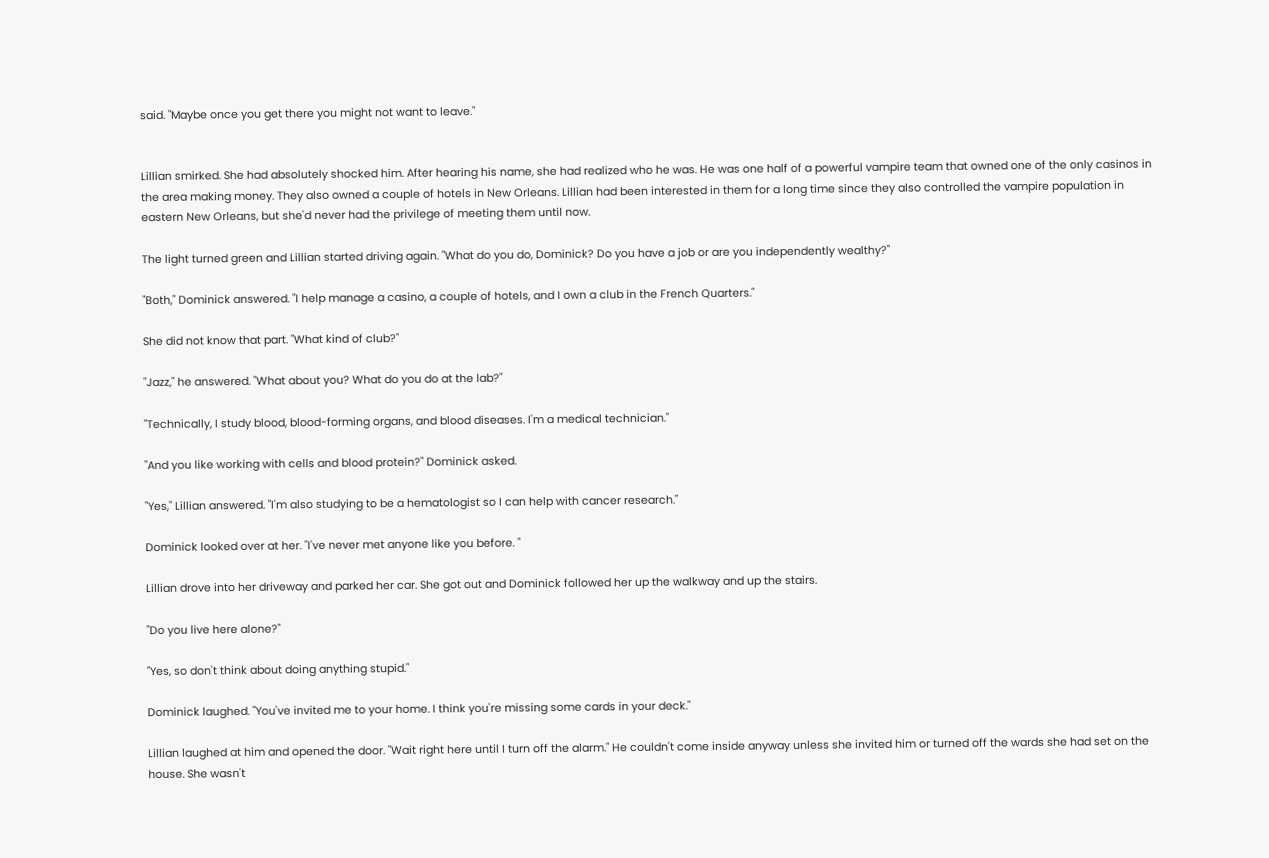said. "Maybe once you get there you might not want to leave."


Lillian smirked. She had absolutely shocked him. After hearing his name, she had realized who he was. He was one half of a powerful vampire team that owned one of the only casinos in the area making money. They also owned a couple of hotels in New Orleans. Lillian had been interested in them for a long time since they also controlled the vampire population in eastern New Orleans, but she'd never had the privilege of meeting them until now.

The light turned green and Lillian started driving again. "What do you do, Dominick? Do you have a job or are you independently wealthy?"

"Both," Dominick answered. "I help manage a casino, a couple of hotels, and I own a club in the French Quarters."

She did not know that part. "What kind of club?"

"Jazz," he answered. "What about you? What do you do at the lab?"

"Technically, I study blood, blood-forming organs, and blood diseases. I'm a medical technician."

"And you like working with cells and blood protein?" Dominick asked.

"Yes," Lillian answered. "I'm also studying to be a hematologist so I can help with cancer research."

Dominick looked over at her. "I've never met anyone like you before. "

Lillian drove into her driveway and parked her car. She got out and Dominick followed her up the walkway and up the stairs.

"Do you live here alone?"

"Yes, so don't think about doing anything stupid."

Dominick laughed. "You've invited me to your home. I think you're missing some cards in your deck."

Lillian laughed at him and opened the door. "Wait right here until I turn off the alarm." He couldn't come inside anyway unless she invited him or turned off the wards she had set on the house. She wasn't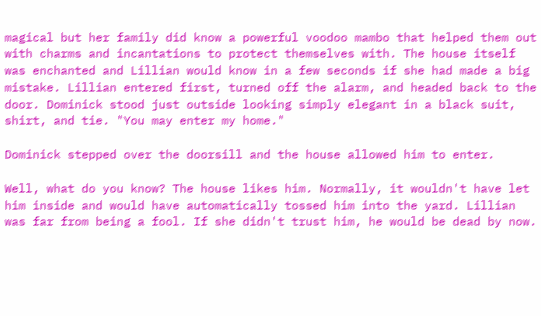magical but her family did know a powerful voodoo mambo that helped them out with charms and incantations to protect themselves with. The house itself was enchanted and Lillian would know in a few seconds if she had made a big mistake. Lillian entered first, turned off the alarm, and headed back to the door. Dominick stood just outside looking simply elegant in a black suit, shirt, and tie. "You may enter my home."

Dominick stepped over the doorsill and the house allowed him to enter.

Well, what do you know? The house likes him. Normally, it wouldn't have let him inside and would have automatically tossed him into the yard. Lillian was far from being a fool. If she didn't trust him, he would be dead by now.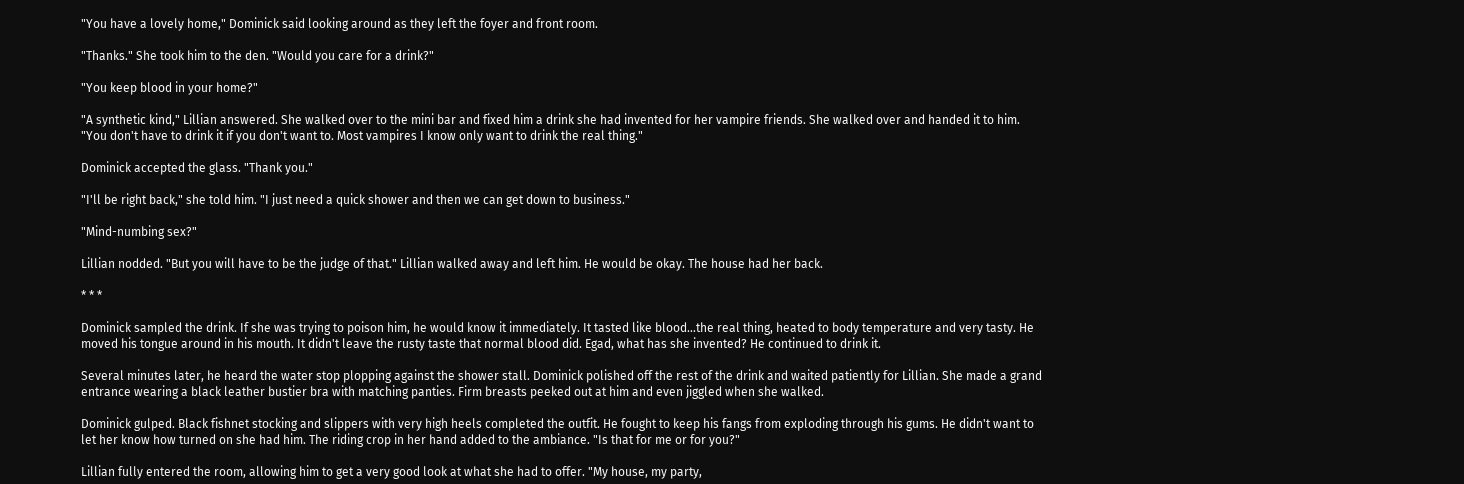"You have a lovely home," Dominick said looking around as they left the foyer and front room.

"Thanks." She took him to the den. "Would you care for a drink?"

"You keep blood in your home?"

"A synthetic kind," Lillian answered. She walked over to the mini bar and fixed him a drink she had invented for her vampire friends. She walked over and handed it to him. "You don't have to drink it if you don't want to. Most vampires I know only want to drink the real thing."

Dominick accepted the glass. "Thank you."

"I'll be right back," she told him. "I just need a quick shower and then we can get down to business."

"Mind-numbing sex?"

Lillian nodded. "But you will have to be the judge of that." Lillian walked away and left him. He would be okay. The house had her back.

* * *

Dominick sampled the drink. If she was trying to poison him, he would know it immediately. It tasted like blood…the real thing, heated to body temperature and very tasty. He moved his tongue around in his mouth. It didn't leave the rusty taste that normal blood did. Egad, what has she invented? He continued to drink it.

Several minutes later, he heard the water stop plopping against the shower stall. Dominick polished off the rest of the drink and waited patiently for Lillian. She made a grand entrance wearing a black leather bustier bra with matching panties. Firm breasts peeked out at him and even jiggled when she walked.

Dominick gulped. Black fishnet stocking and slippers with very high heels completed the outfit. He fought to keep his fangs from exploding through his gums. He didn't want to let her know how turned on she had him. The riding crop in her hand added to the ambiance. "Is that for me or for you?"

Lillian fully entered the room, allowing him to get a very good look at what she had to offer. "My house, my party,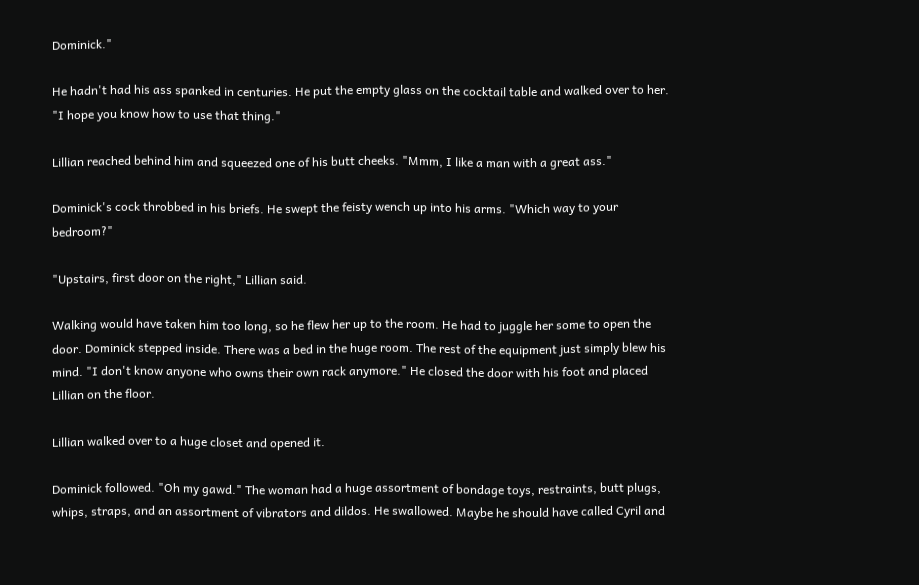Dominick."

He hadn't had his ass spanked in centuries. He put the empty glass on the cocktail table and walked over to her. "I hope you know how to use that thing."

Lillian reached behind him and squeezed one of his butt cheeks. "Mmm, I like a man with a great ass."

Dominick's cock throbbed in his briefs. He swept the feisty wench up into his arms. "Which way to your bedroom?"

"Upstairs, first door on the right," Lillian said.

Walking would have taken him too long, so he flew her up to the room. He had to juggle her some to open the door. Dominick stepped inside. There was a bed in the huge room. The rest of the equipment just simply blew his mind. "I don't know anyone who owns their own rack anymore." He closed the door with his foot and placed Lillian on the floor.

Lillian walked over to a huge closet and opened it.

Dominick followed. "Oh my gawd." The woman had a huge assortment of bondage toys, restraints, butt plugs, whips, straps, and an assortment of vibrators and dildos. He swallowed. Maybe he should have called Cyril and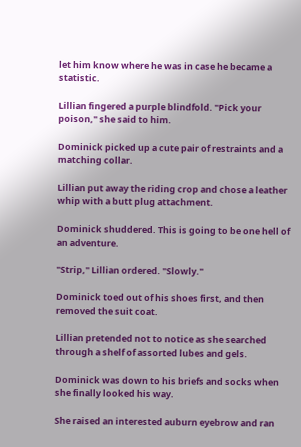let him know where he was in case he became a statistic.

Lillian fingered a purple blindfold. "Pick your poison," she said to him.

Dominick picked up a cute pair of restraints and a matching collar.

Lillian put away the riding crop and chose a leather whip with a butt plug attachment.

Dominick shuddered. This is going to be one hell of an adventure.

"Strip," Lillian ordered. "Slowly."

Dominick toed out of his shoes first, and then removed the suit coat.

Lillian pretended not to notice as she searched through a shelf of assorted lubes and gels.

Dominick was down to his briefs and socks when she finally looked his way.

She raised an interested auburn eyebrow and ran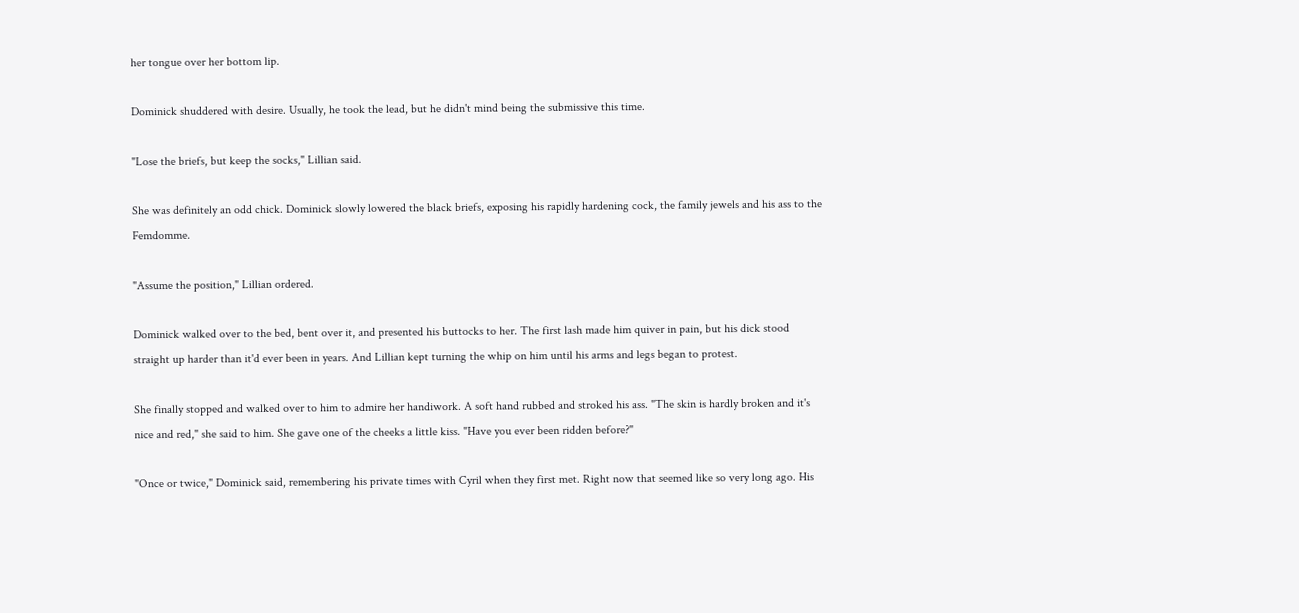her tongue over her bottom lip.

Dominick shuddered with desire. Usually, he took the lead, but he didn't mind being the submissive this time.

"Lose the briefs, but keep the socks," Lillian said.

She was definitely an odd chick. Dominick slowly lowered the black briefs, exposing his rapidly hardening cock, the family jewels and his ass to the Femdomme.

"Assume the position," Lillian ordered.

Dominick walked over to the bed, bent over it, and presented his buttocks to her. The first lash made him quiver in pain, but his dick stood straight up harder than it'd ever been in years. And Lillian kept turning the whip on him until his arms and legs began to protest.

She finally stopped and walked over to him to admire her handiwork. A soft hand rubbed and stroked his ass. "The skin is hardly broken and it's nice and red," she said to him. She gave one of the cheeks a little kiss. "Have you ever been ridden before?"

"Once or twice," Dominick said, remembering his private times with Cyril when they first met. Right now that seemed like so very long ago. His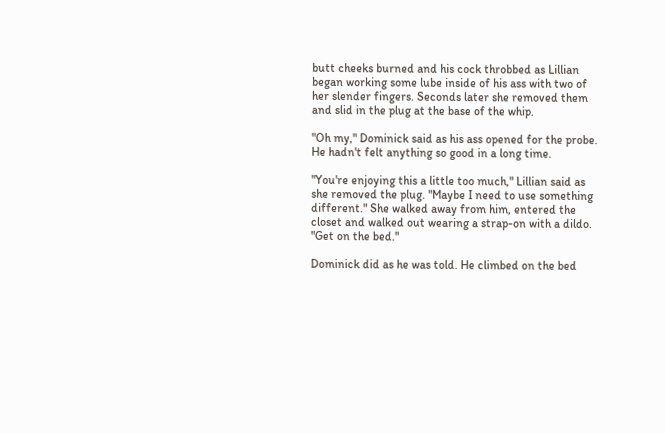butt cheeks burned and his cock throbbed as Lillian began working some lube inside of his ass with two of her slender fingers. Seconds later she removed them and slid in the plug at the base of the whip.

"Oh my," Dominick said as his ass opened for the probe. He hadn't felt anything so good in a long time.

"You're enjoying this a little too much," Lillian said as she removed the plug. "Maybe I need to use something different." She walked away from him, entered the closet and walked out wearing a strap-on with a dildo. "Get on the bed."

Dominick did as he was told. He climbed on the bed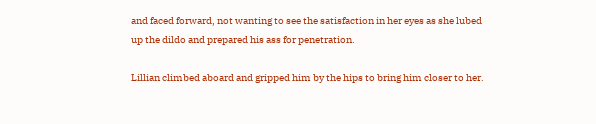and faced forward, not wanting to see the satisfaction in her eyes as she lubed up the dildo and prepared his ass for penetration.

Lillian climbed aboard and gripped him by the hips to bring him closer to her.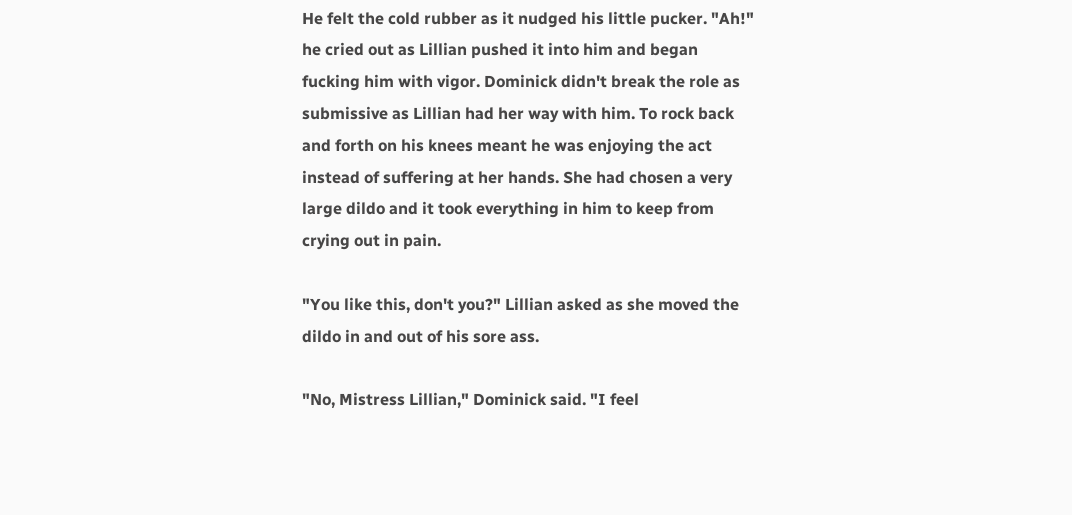He felt the cold rubber as it nudged his little pucker. "Ah!" he cried out as Lillian pushed it into him and began fucking him with vigor. Dominick didn't break the role as submissive as Lillian had her way with him. To rock back and forth on his knees meant he was enjoying the act instead of suffering at her hands. She had chosen a very large dildo and it took everything in him to keep from crying out in pain.

"You like this, don't you?" Lillian asked as she moved the dildo in and out of his sore ass.

"No, Mistress Lillian," Dominick said. "I feel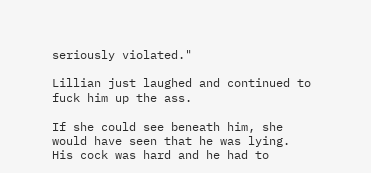seriously violated."

Lillian just laughed and continued to fuck him up the ass.

If she could see beneath him, she would have seen that he was lying. His cock was hard and he had to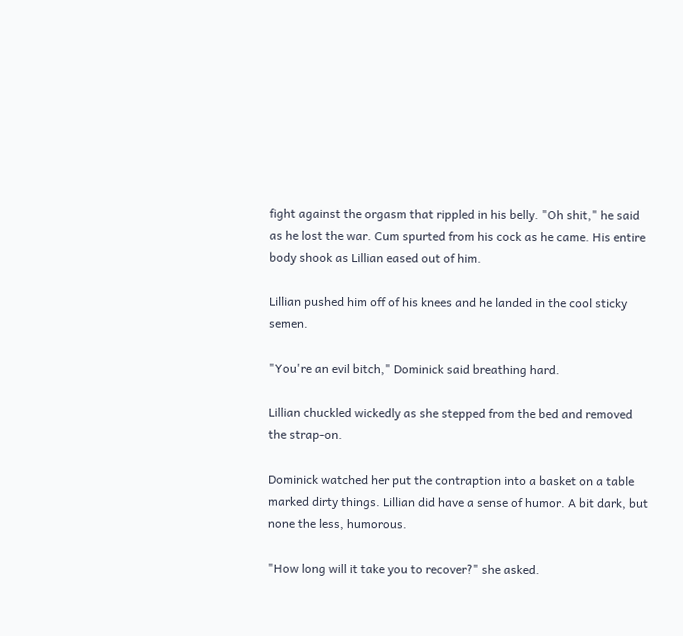fight against the orgasm that rippled in his belly. "Oh shit," he said as he lost the war. Cum spurted from his cock as he came. His entire body shook as Lillian eased out of him.

Lillian pushed him off of his knees and he landed in the cool sticky semen.

"You're an evil bitch," Dominick said breathing hard.

Lillian chuckled wickedly as she stepped from the bed and removed the strap-on.

Dominick watched her put the contraption into a basket on a table marked dirty things. Lillian did have a sense of humor. A bit dark, but none the less, humorous.

"How long will it take you to recover?" she asked.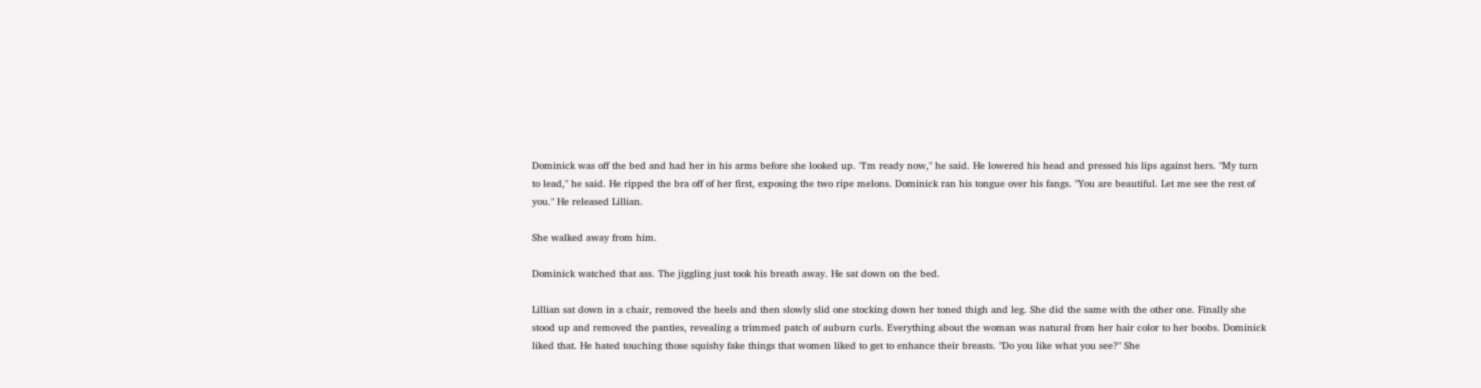Dominick was off the bed and had her in his arms before she looked up. "I'm ready now," he said. He lowered his head and pressed his lips against hers. "My turn to lead," he said. He ripped the bra off of her first, exposing the two ripe melons. Dominick ran his tongue over his fangs. "You are beautiful. Let me see the rest of you." He released Lillian.

She walked away from him.

Dominick watched that ass. The jiggling just took his breath away. He sat down on the bed.

Lillian sat down in a chair, removed the heels and then slowly slid one stocking down her toned thigh and leg. She did the same with the other one. Finally she stood up and removed the panties, revealing a trimmed patch of auburn curls. Everything about the woman was natural from her hair color to her boobs. Dominick liked that. He hated touching those squishy fake things that women liked to get to enhance their breasts. "Do you like what you see?" She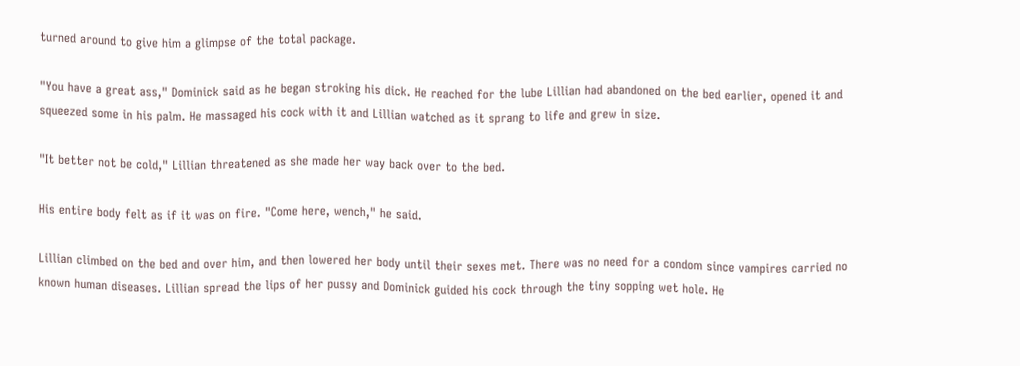turned around to give him a glimpse of the total package.

"You have a great ass," Dominick said as he began stroking his dick. He reached for the lube Lillian had abandoned on the bed earlier, opened it and squeezed some in his palm. He massaged his cock with it and Lillian watched as it sprang to life and grew in size.

"It better not be cold," Lillian threatened as she made her way back over to the bed.

His entire body felt as if it was on fire. "Come here, wench," he said.

Lillian climbed on the bed and over him, and then lowered her body until their sexes met. There was no need for a condom since vampires carried no known human diseases. Lillian spread the lips of her pussy and Dominick guided his cock through the tiny sopping wet hole. He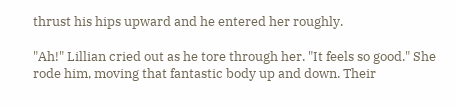thrust his hips upward and he entered her roughly.

"Ah!" Lillian cried out as he tore through her. "It feels so good." She rode him, moving that fantastic body up and down. Their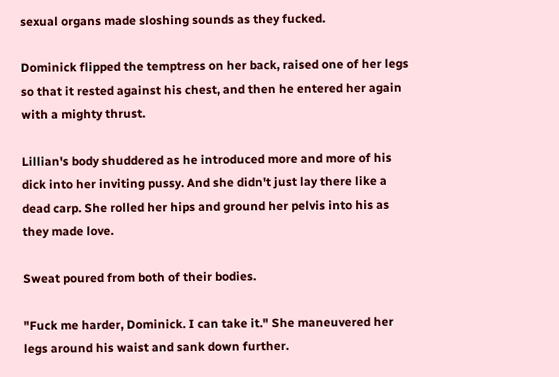sexual organs made sloshing sounds as they fucked.

Dominick flipped the temptress on her back, raised one of her legs so that it rested against his chest, and then he entered her again with a mighty thrust.

Lillian's body shuddered as he introduced more and more of his dick into her inviting pussy. And she didn't just lay there like a dead carp. She rolled her hips and ground her pelvis into his as they made love.

Sweat poured from both of their bodies.

"Fuck me harder, Dominick. I can take it." She maneuvered her legs around his waist and sank down further.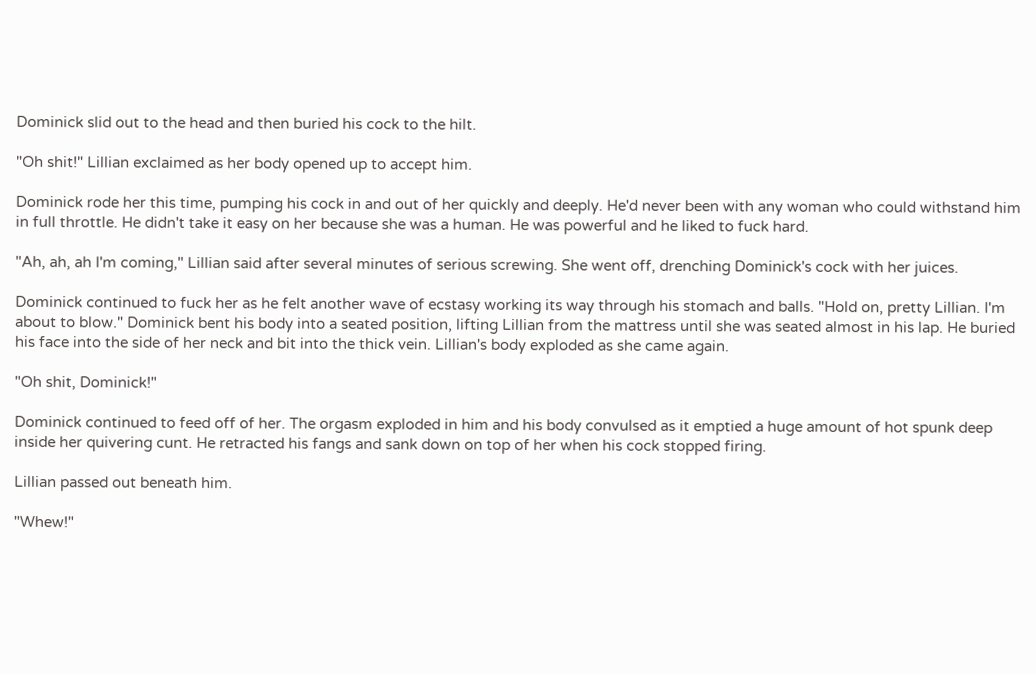Dominick slid out to the head and then buried his cock to the hilt.

"Oh shit!" Lillian exclaimed as her body opened up to accept him.

Dominick rode her this time, pumping his cock in and out of her quickly and deeply. He'd never been with any woman who could withstand him in full throttle. He didn't take it easy on her because she was a human. He was powerful and he liked to fuck hard.

"Ah, ah, ah I'm coming," Lillian said after several minutes of serious screwing. She went off, drenching Dominick's cock with her juices.

Dominick continued to fuck her as he felt another wave of ecstasy working its way through his stomach and balls. "Hold on, pretty Lillian. I'm about to blow." Dominick bent his body into a seated position, lifting Lillian from the mattress until she was seated almost in his lap. He buried his face into the side of her neck and bit into the thick vein. Lillian's body exploded as she came again.

"Oh shit, Dominick!"

Dominick continued to feed off of her. The orgasm exploded in him and his body convulsed as it emptied a huge amount of hot spunk deep inside her quivering cunt. He retracted his fangs and sank down on top of her when his cock stopped firing.

Lillian passed out beneath him.

"Whew!"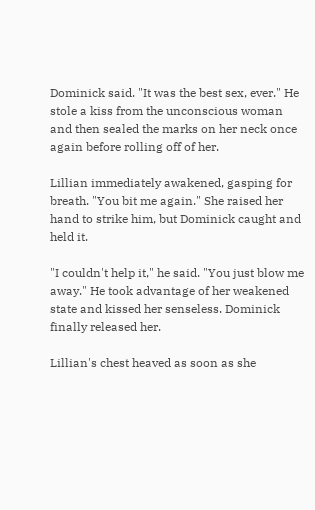Dominick said. "It was the best sex, ever." He stole a kiss from the unconscious woman and then sealed the marks on her neck once again before rolling off of her.

Lillian immediately awakened, gasping for breath. "You bit me again." She raised her hand to strike him, but Dominick caught and held it.

"I couldn't help it," he said. "You just blow me away." He took advantage of her weakened state and kissed her senseless. Dominick finally released her.

Lillian's chest heaved as soon as she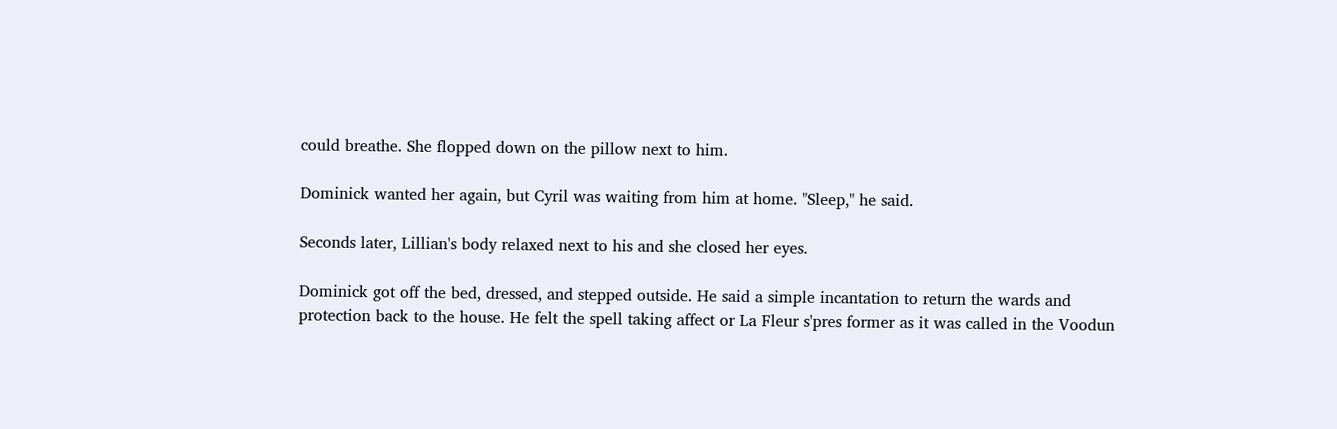could breathe. She flopped down on the pillow next to him.

Dominick wanted her again, but Cyril was waiting from him at home. "Sleep," he said.

Seconds later, Lillian's body relaxed next to his and she closed her eyes.

Dominick got off the bed, dressed, and stepped outside. He said a simple incantation to return the wards and protection back to the house. He felt the spell taking affect or La Fleur s'pres former as it was called in the Voodun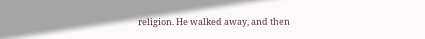religion. He walked away, and then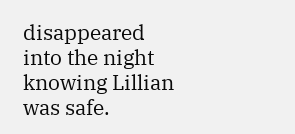disappeared into the night knowing Lillian was safe.